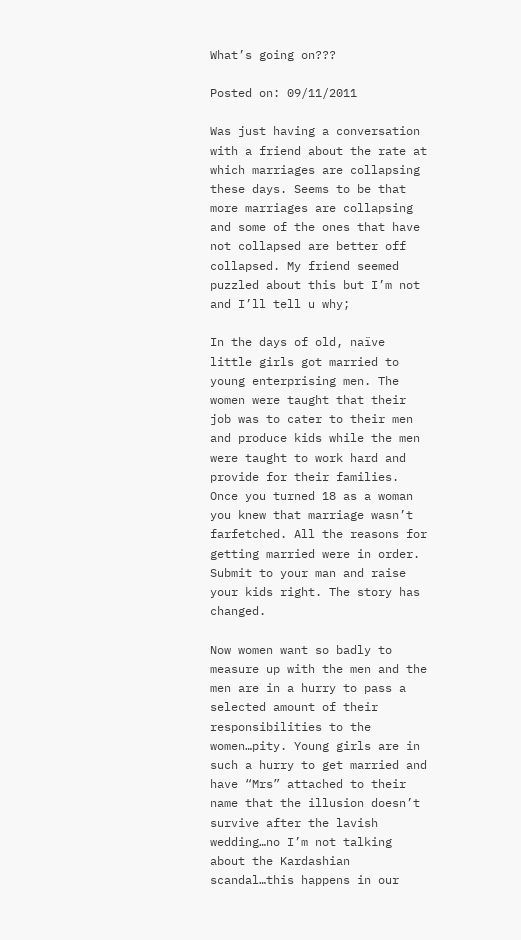What’s going on???

Posted on: 09/11/2011

Was just having a conversation with a friend about the rate at which marriages are collapsing these days. Seems to be that more marriages are collapsing and some of the ones that have not collapsed are better off collapsed. My friend seemed puzzled about this but I’m not and I’ll tell u why;

In the days of old, naïve little girls got married to young enterprising men. The women were taught that their job was to cater to their men and produce kids while the men were taught to work hard and provide for their families. Once you turned 18 as a woman you knew that marriage wasn’t farfetched. All the reasons for getting married were in order. Submit to your man and raise your kids right. The story has changed.

Now women want so badly to measure up with the men and the men are in a hurry to pass a selected amount of their responsibilities to the women…pity. Young girls are in such a hurry to get married and have “Mrs” attached to their name that the illusion doesn’t survive after the lavish wedding…no I’m not talking about the Kardashian scandal…this happens in our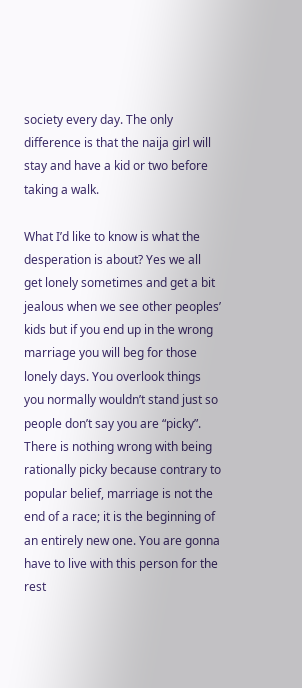society every day. The only difference is that the naija girl will stay and have a kid or two before taking a walk.

What I’d like to know is what the desperation is about? Yes we all get lonely sometimes and get a bit jealous when we see other peoples’ kids but if you end up in the wrong marriage you will beg for those lonely days. You overlook things you normally wouldn’t stand just so people don’t say you are “picky”. There is nothing wrong with being rationally picky because contrary to popular belief, marriage is not the end of a race; it is the beginning of an entirely new one. You are gonna have to live with this person for the rest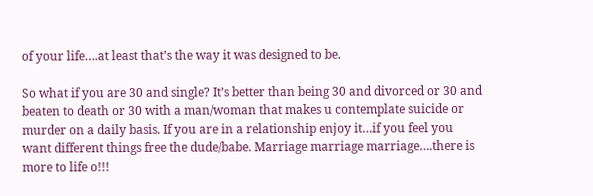of your life….at least that’s the way it was designed to be.

So what if you are 30 and single? It’s better than being 30 and divorced or 30 and beaten to death or 30 with a man/woman that makes u contemplate suicide or murder on a daily basis. If you are in a relationship enjoy it…if you feel you want different things free the dude/babe. Marriage marriage marriage….there is more to life o!!!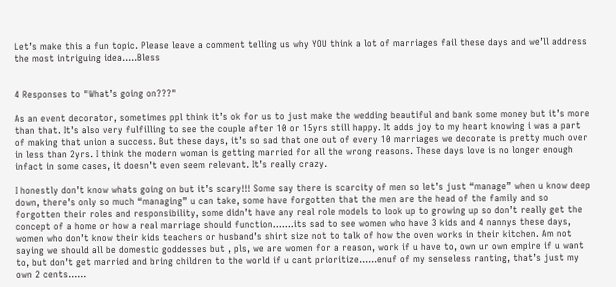Let’s make this a fun topic. Please leave a comment telling us why YOU think a lot of marriages fail these days and we’ll address the most intriguing idea…..Bless


4 Responses to "What’s going on???"

As an event decorator, sometimes ppl think it’s ok for us to just make the wedding beautiful and bank some money but it’s more than that. It’s also very fulfilling to see the couple after 10 or 15yrs still happy. It adds joy to my heart knowing i was a part of making that union a success. But these days, it’s so sad that one out of every 10 marriages we decorate is pretty much over in less than 2yrs. I think the modern woman is getting married for all the wrong reasons. These days love is no longer enough infact in some cases, it doesn’t even seem relevant. It’s really crazy.

I honestly don’t know whats going on but it’s scary!!! Some say there is scarcity of men so let’s just “manage” when u know deep down, there’s only so much “managing” u can take, some have forgotten that the men are the head of the family and so forgotten their roles and responsibility, some didn’t have any real role models to look up to growing up so don’t really get the concept of a home or how a real marriage should function…….its sad to see women who have 3 kids and 4 nannys these days, women who don’t know their kids teachers or husband’s shirt size not to talk of how the oven works in their kitchen. Am not saying we should all be domestic goddesses but , pls, we are women for a reason, work if u have to, own ur own empire if u want to, but don’t get married and bring children to the world if u cant prioritize……enuf of my senseless ranting, that’s just my own 2 cents……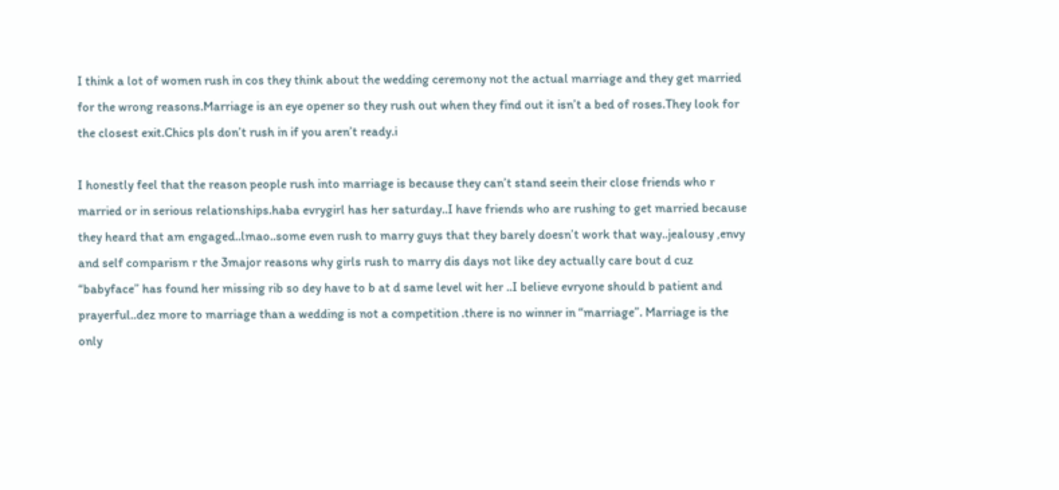I think a lot of women rush in cos they think about the wedding ceremony not the actual marriage and they get married for the wrong reasons.Marriage is an eye opener so they rush out when they find out it isn’t a bed of roses.They look for the closest exit.Chics pls don’t rush in if you aren’t ready.i

I honestly feel that the reason people rush into marriage is because they can’t stand seein their close friends who r married or in serious relationships.haba evrygirl has her saturday..I have friends who are rushing to get married because they heard that am engaged..lmao..some even rush to marry guys that they barely doesn’t work that way..jealousy ,envy and self comparism r the 3major reasons why girls rush to marry dis days not like dey actually care bout d cuz “babyface” has found her missing rib so dey have to b at d same level wit her ..I believe evryone should b patient and prayerful..dez more to marriage than a wedding is not a competition .there is no winner in “marriage”. Marriage is the only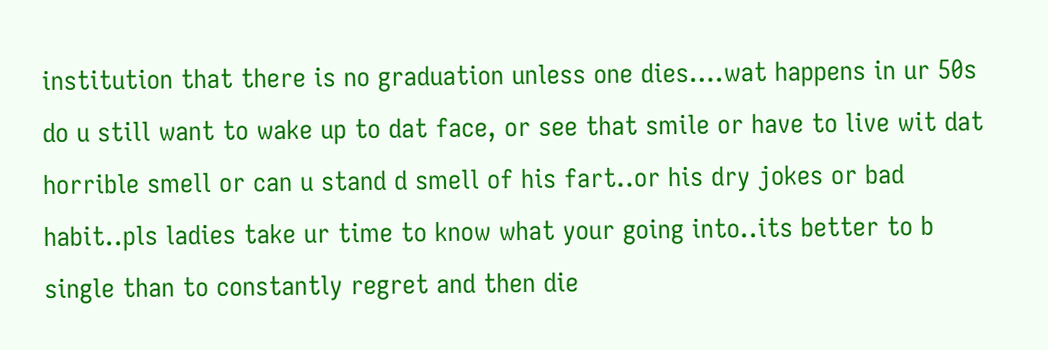institution that there is no graduation unless one dies….wat happens in ur 50s do u still want to wake up to dat face, or see that smile or have to live wit dat horrible smell or can u stand d smell of his fart..or his dry jokes or bad habit..pls ladies take ur time to know what your going into..its better to b single than to constantly regret and then die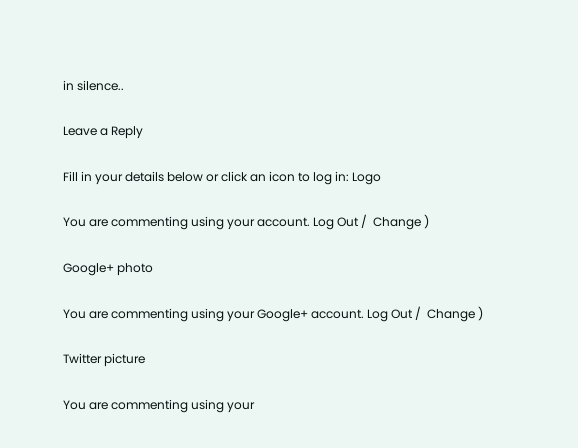in silence..

Leave a Reply

Fill in your details below or click an icon to log in: Logo

You are commenting using your account. Log Out /  Change )

Google+ photo

You are commenting using your Google+ account. Log Out /  Change )

Twitter picture

You are commenting using your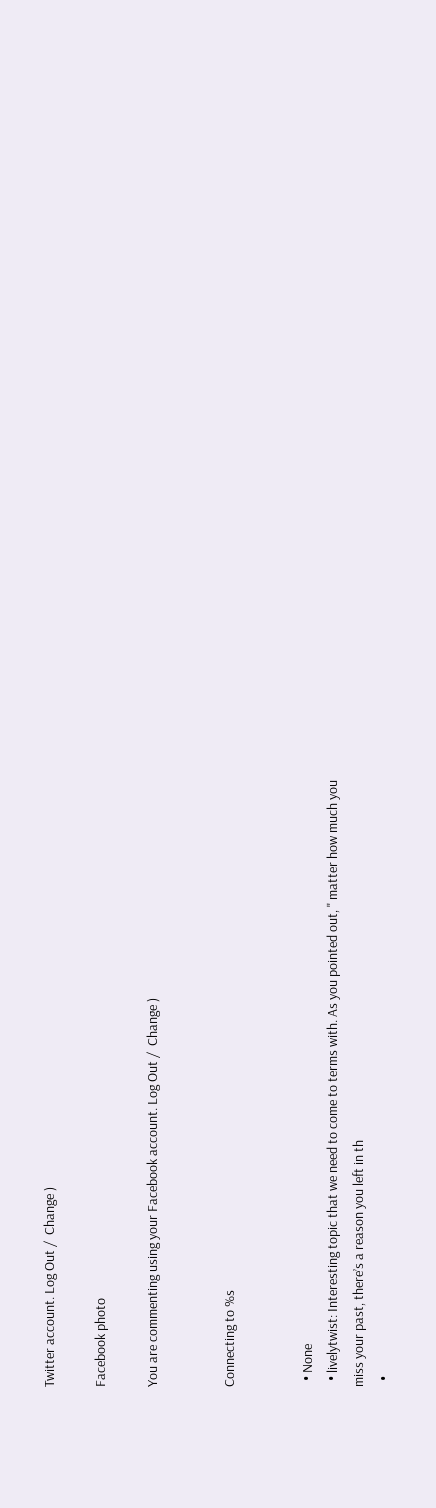Twitter account. Log Out /  Change )

Facebook photo

You are commenting using your Facebook account. Log Out /  Change )


Connecting to %s


  • None
  • livelytwist: Interesting topic that we need to come to terms with. As you pointed out, " matter how much you miss your past, there’s a reason you left in th
  •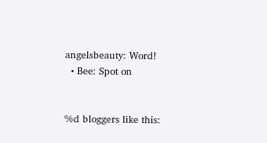angelsbeauty: Word!
  • Bee: Spot on


%d bloggers like this: